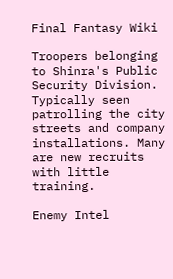Final Fantasy Wiki

Troopers belonging to Shinra's Public Security Division. Typically seen patrolling the city streets and company installations. Many are new recruits with little training.

Enemy Intel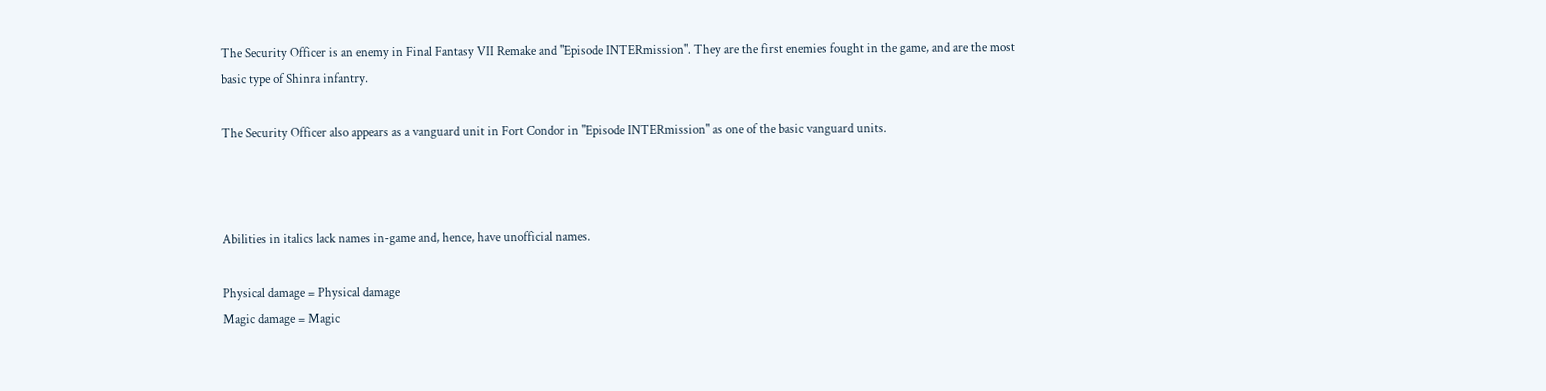The Security Officer is an enemy in Final Fantasy VII Remake and "Episode INTERmission". They are the first enemies fought in the game, and are the most basic type of Shinra infantry.

The Security Officer also appears as a vanguard unit in Fort Condor in "Episode INTERmission" as one of the basic vanguard units.



Abilities in italics lack names in-game and, hence, have unofficial names.

Physical damage = Physical damage
Magic damage = Magic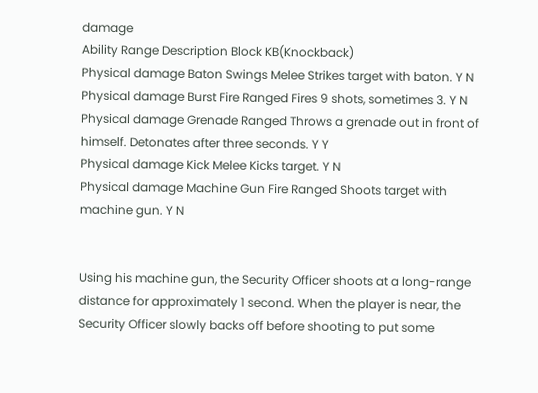damage
Ability Range Description Block KB(Knockback)
Physical damage Baton Swings Melee Strikes target with baton. Y N
Physical damage Burst Fire Ranged Fires 9 shots, sometimes 3. Y N
Physical damage Grenade Ranged Throws a grenade out in front of himself. Detonates after three seconds. Y Y
Physical damage Kick Melee Kicks target. Y N
Physical damage Machine Gun Fire Ranged Shoots target with machine gun. Y N


Using his machine gun, the Security Officer shoots at a long-range distance for approximately 1 second. When the player is near, the Security Officer slowly backs off before shooting to put some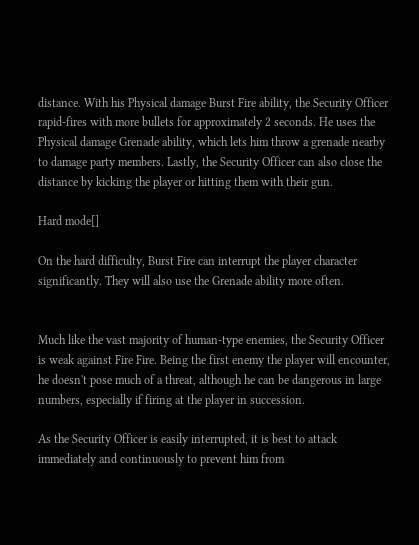distance. With his Physical damage Burst Fire ability, the Security Officer rapid-fires with more bullets for approximately 2 seconds. He uses the Physical damage Grenade ability, which lets him throw a grenade nearby to damage party members. Lastly, the Security Officer can also close the distance by kicking the player or hitting them with their gun.

Hard mode[]

On the hard difficulty, Burst Fire can interrupt the player character significantly. They will also use the Grenade ability more often.


Much like the vast majority of human-type enemies, the Security Officer is weak against Fire Fire. Being the first enemy the player will encounter, he doesn't pose much of a threat, although he can be dangerous in large numbers, especially if firing at the player in succession.

As the Security Officer is easily interrupted, it is best to attack immediately and continuously to prevent him from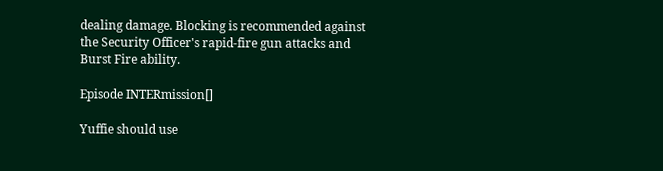dealing damage. Blocking is recommended against the Security Officer's rapid-fire gun attacks and Burst Fire ability.

Episode INTERmission[]

Yuffie should use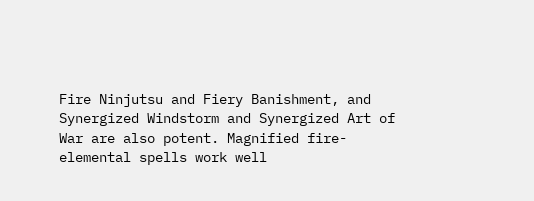Fire Ninjutsu and Fiery Banishment, and Synergized Windstorm and Synergized Art of War are also potent. Magnified fire-elemental spells work well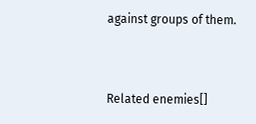against groups of them.


Related enemies[]